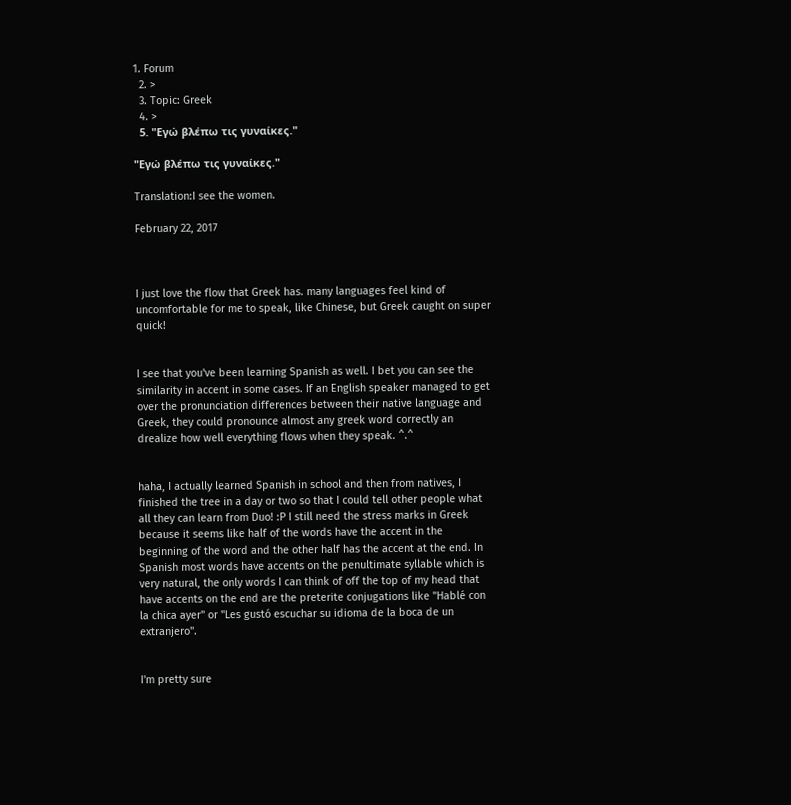1. Forum
  2. >
  3. Topic: Greek
  4. >
  5. "Εγώ βλέπω τις γυναίκες."

"Εγώ βλέπω τις γυναίκες."

Translation:I see the women.

February 22, 2017



I just love the flow that Greek has. many languages feel kind of uncomfortable for me to speak, like Chinese, but Greek caught on super quick!


I see that you've been learning Spanish as well. I bet you can see the similarity in accent in some cases. If an English speaker managed to get over the pronunciation differences between their native language and Greek, they could pronounce almost any greek word correctly an drealize how well everything flows when they speak. ^.^


haha, I actually learned Spanish in school and then from natives, I finished the tree in a day or two so that I could tell other people what all they can learn from Duo! :P I still need the stress marks in Greek because it seems like half of the words have the accent in the beginning of the word and the other half has the accent at the end. In Spanish most words have accents on the penultimate syllable which is very natural, the only words I can think of off the top of my head that have accents on the end are the preterite conjugations like "Hablé con la chica ayer" or "Les gustó escuchar su idioma de la boca de un extranjero".


I'm pretty sure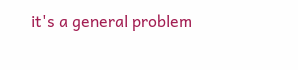it's a general problem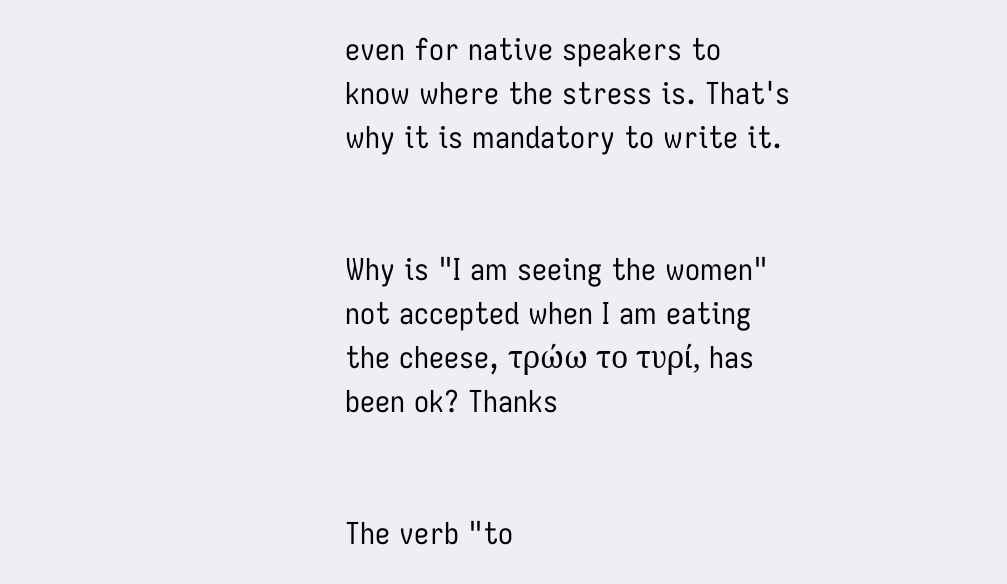even for native speakers to know where the stress is. That's why it is mandatory to write it.


Why is "I am seeing the women" not accepted when I am eating the cheese, τρώω το τυρί, has been ok? Thanks


The verb "to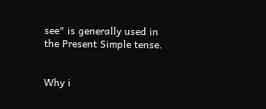see" is generally used in the Present Simple tense.


Why i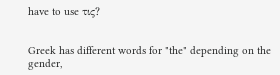have to use τις?


Greek has different words for "the" depending on the gender,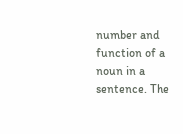number and function of a noun in a sentence. The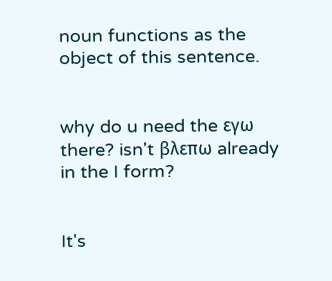noun functions as the object of this sentence.


why do u need the εγω there? isn't βλεπω already in the I form?


It's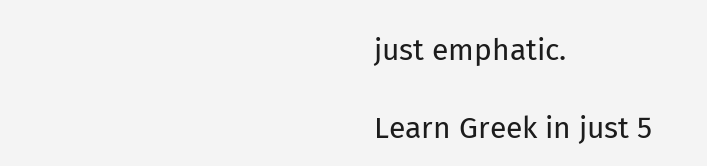just emphatic.

Learn Greek in just 5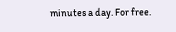minutes a day. For free.